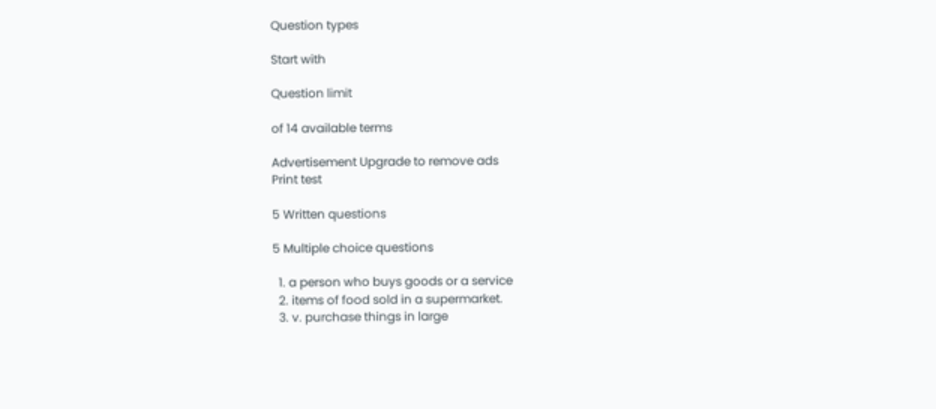Question types

Start with

Question limit

of 14 available terms

Advertisement Upgrade to remove ads
Print test

5 Written questions

5 Multiple choice questions

  1. a person who buys goods or a service
  2. items of food sold in a supermarket.
  3. v. purchase things in large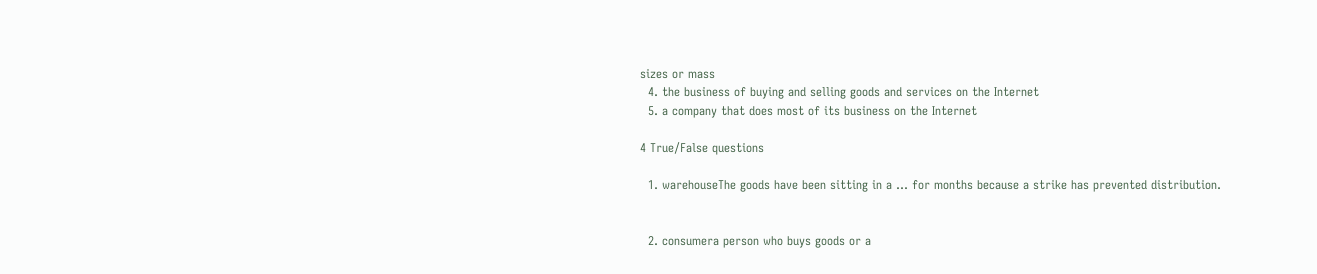sizes or mass
  4. the business of buying and selling goods and services on the Internet
  5. a company that does most of its business on the Internet

4 True/False questions

  1. warehouseThe goods have been sitting in a ... for months because a strike has prevented distribution.


  2. consumera person who buys goods or a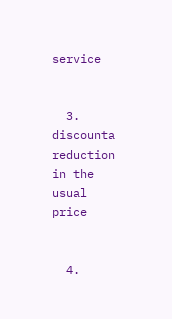service


  3. discounta reduction in the usual price


  4.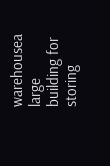warehousea large building for storing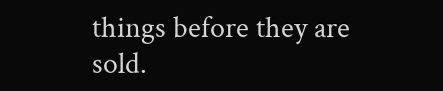things before they are sold.